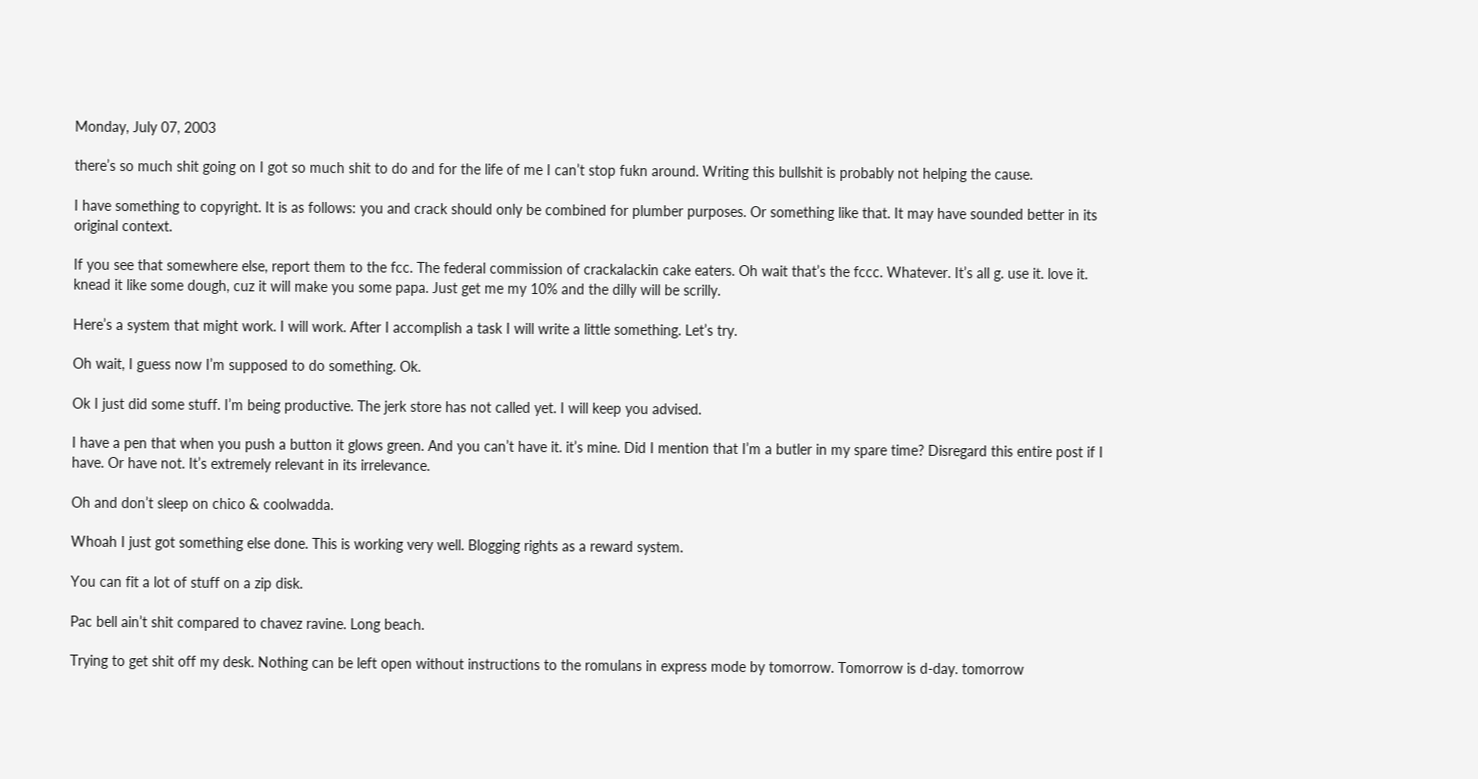Monday, July 07, 2003

there’s so much shit going on I got so much shit to do and for the life of me I can’t stop fukn around. Writing this bullshit is probably not helping the cause.

I have something to copyright. It is as follows: you and crack should only be combined for plumber purposes. Or something like that. It may have sounded better in its original context.

If you see that somewhere else, report them to the fcc. The federal commission of crackalackin cake eaters. Oh wait that’s the fccc. Whatever. It’s all g. use it. love it. knead it like some dough, cuz it will make you some papa. Just get me my 10% and the dilly will be scrilly.

Here’s a system that might work. I will work. After I accomplish a task I will write a little something. Let’s try.

Oh wait, I guess now I’m supposed to do something. Ok.

Ok I just did some stuff. I’m being productive. The jerk store has not called yet. I will keep you advised.

I have a pen that when you push a button it glows green. And you can’t have it. it’s mine. Did I mention that I’m a butler in my spare time? Disregard this entire post if I have. Or have not. It’s extremely relevant in its irrelevance.

Oh and don’t sleep on chico & coolwadda.

Whoah I just got something else done. This is working very well. Blogging rights as a reward system.

You can fit a lot of stuff on a zip disk.

Pac bell ain’t shit compared to chavez ravine. Long beach.

Trying to get shit off my desk. Nothing can be left open without instructions to the romulans in express mode by tomorrow. Tomorrow is d-day. tomorrow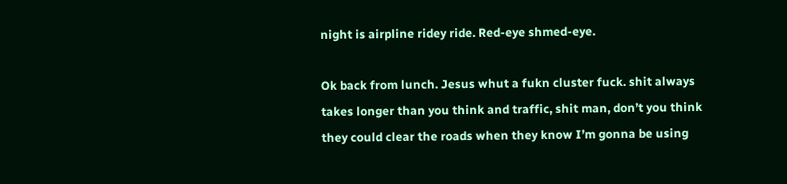night is airpline ridey ride. Red-eye shmed-eye.

Ok back from lunch. Jesus whut a fukn cluster fuck. shit always takes longer than you think and traffic, shit man, don’t you think they could clear the roads when they know I’m gonna be using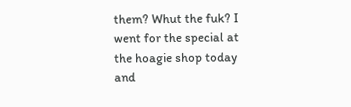them? Whut the fuk? I went for the special at the hoagie shop today and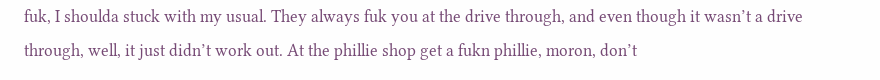fuk, I shoulda stuck with my usual. They always fuk you at the drive through, and even though it wasn’t a drive through, well, it just didn’t work out. At the phillie shop get a fukn phillie, moron, don’t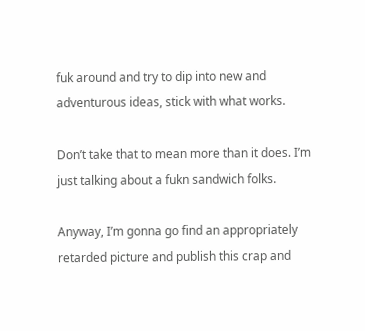fuk around and try to dip into new and adventurous ideas, stick with what works.

Don’t take that to mean more than it does. I’m just talking about a fukn sandwich folks.

Anyway, I’m gonna go find an appropriately retarded picture and publish this crap and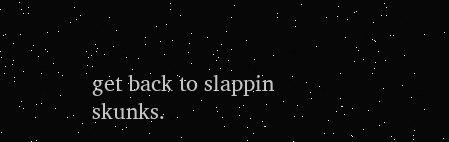get back to slappin skunks.